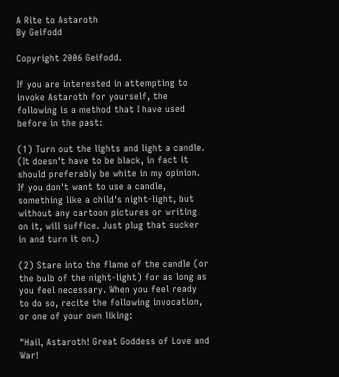A Rite to Astaroth
By Geifodd

Copyright 2006 Geifodd.

If you are interested in attempting to invoke Astaroth for yourself, the following is a method that I have used before in the past:

(1) Turn out the lights and light a candle. (It doesn't have to be black, in fact it should preferably be white in my opinion. If you don't want to use a candle, something like a child's night-light, but without any cartoon pictures or writing on it, will suffice. Just plug that sucker in and turn it on.)

(2) Stare into the flame of the candle (or the bulb of the night-light) for as long as you feel necessary. When you feel ready to do so, recite the following invocation, or one of your own liking:

"Hail, Astaroth! Great Goddess of Love and War!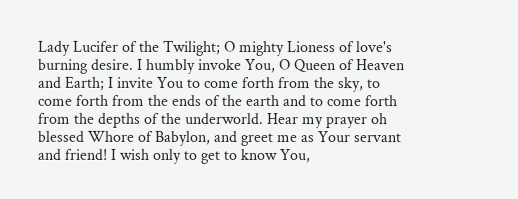Lady Lucifer of the Twilight; O mighty Lioness of love's burning desire. I humbly invoke You, O Queen of Heaven and Earth; I invite You to come forth from the sky, to come forth from the ends of the earth and to come forth from the depths of the underworld. Hear my prayer oh blessed Whore of Babylon, and greet me as Your servant and friend! I wish only to get to know You,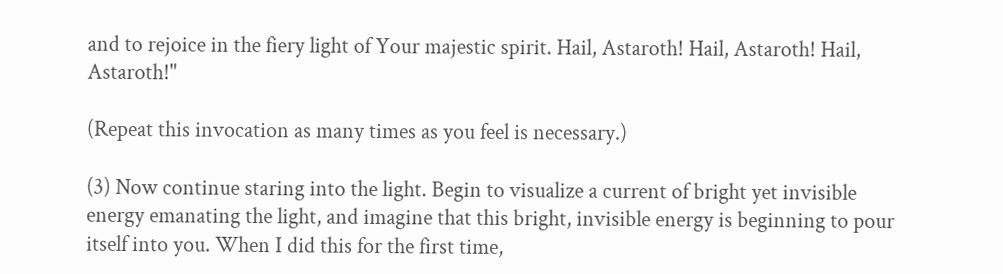and to rejoice in the fiery light of Your majestic spirit. Hail, Astaroth! Hail, Astaroth! Hail, Astaroth!"

(Repeat this invocation as many times as you feel is necessary.)

(3) Now continue staring into the light. Begin to visualize a current of bright yet invisible energy emanating the light, and imagine that this bright, invisible energy is beginning to pour itself into you. When I did this for the first time,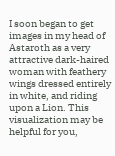I soon began to get images in my head of Astaroth as a very attractive dark-haired woman with feathery wings dressed entirely in white, and riding upon a Lion. This visualization may be helpful for you,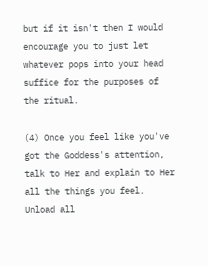but if it isn't then I would encourage you to just let whatever pops into your head suffice for the purposes of the ritual.

(4) Once you feel like you've got the Goddess's attention, talk to Her and explain to Her all the things you feel. Unload all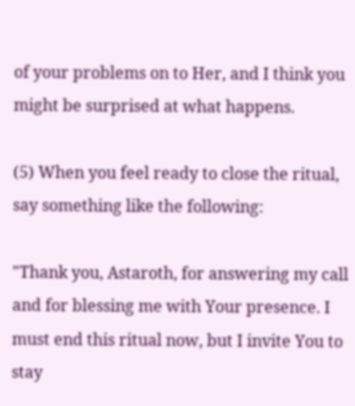of your problems on to Her, and I think you might be surprised at what happens.

(5) When you feel ready to close the ritual, say something like the following:

"Thank you, Astaroth, for answering my call and for blessing me with Your presence. I must end this ritual now, but I invite You to stay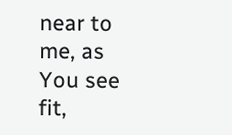near to me, as You see fit,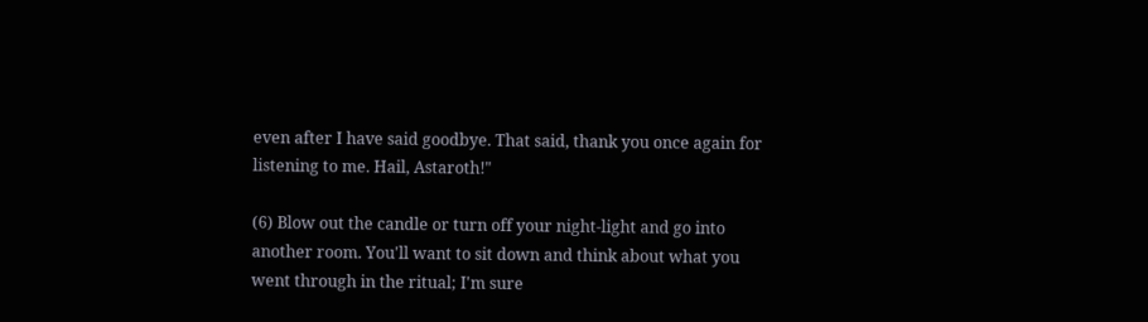even after I have said goodbye. That said, thank you once again for listening to me. Hail, Astaroth!"

(6) Blow out the candle or turn off your night-light and go into another room. You'll want to sit down and think about what you went through in the ritual; I'm sure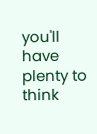you'll have plenty to think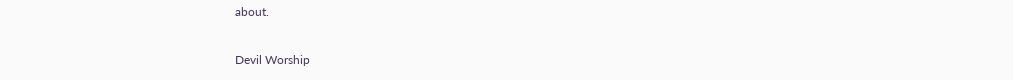about.

Devil Worship